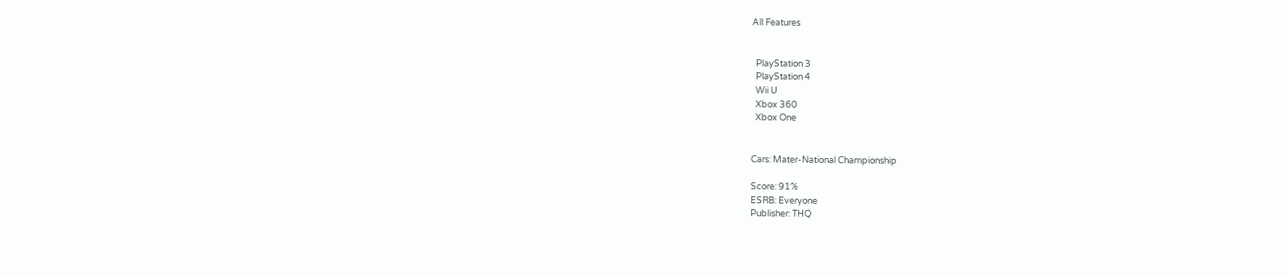All Features


  PlayStation 3
  PlayStation 4
  Wii U
  Xbox 360
  Xbox One


Cars: Mater-National Championship

Score: 91%
ESRB: Everyone
Publisher: THQ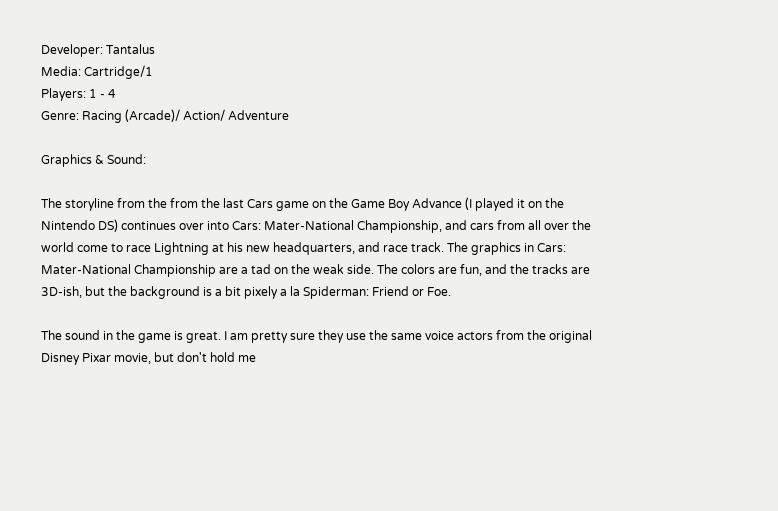Developer: Tantalus
Media: Cartridge/1
Players: 1 - 4
Genre: Racing (Arcade)/ Action/ Adventure

Graphics & Sound:

The storyline from the from the last Cars game on the Game Boy Advance (I played it on the Nintendo DS) continues over into Cars: Mater-National Championship, and cars from all over the world come to race Lightning at his new headquarters, and race track. The graphics in Cars: Mater-National Championship are a tad on the weak side. The colors are fun, and the tracks are 3D-ish, but the background is a bit pixely a la Spiderman: Friend or Foe.

The sound in the game is great. I am pretty sure they use the same voice actors from the original Disney Pixar movie, but don't hold me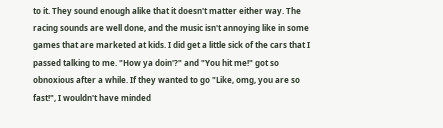to it. They sound enough alike that it doesn't matter either way. The racing sounds are well done, and the music isn't annoying like in some games that are marketed at kids. I did get a little sick of the cars that I passed talking to me. "How ya doin'?" and "You hit me!" got so obnoxious after a while. If they wanted to go "Like, omg, you are so fast!", I wouldn't have minded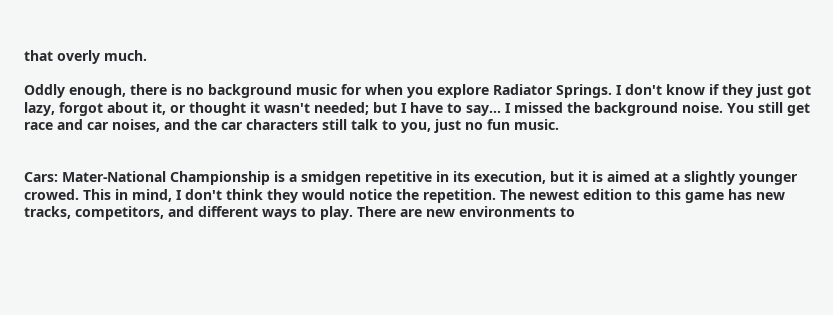that overly much.

Oddly enough, there is no background music for when you explore Radiator Springs. I don't know if they just got lazy, forgot about it, or thought it wasn't needed; but I have to say... I missed the background noise. You still get race and car noises, and the car characters still talk to you, just no fun music.


Cars: Mater-National Championship is a smidgen repetitive in its execution, but it is aimed at a slightly younger crowed. This in mind, I don't think they would notice the repetition. The newest edition to this game has new tracks, competitors, and different ways to play. There are new environments to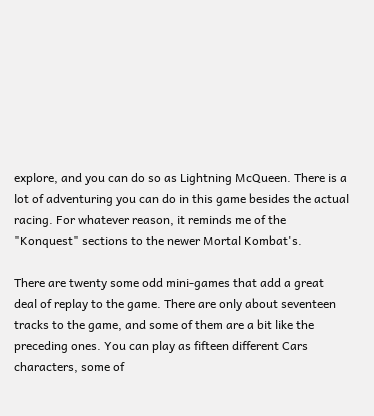explore, and you can do so as Lightning McQueen. There is a lot of adventuring you can do in this game besides the actual racing. For whatever reason, it reminds me of the "Konquest" sections to the newer Mortal Kombat's.

There are twenty some odd mini-games that add a great deal of replay to the game. There are only about seventeen tracks to the game, and some of them are a bit like the preceding ones. You can play as fifteen different Cars characters, some of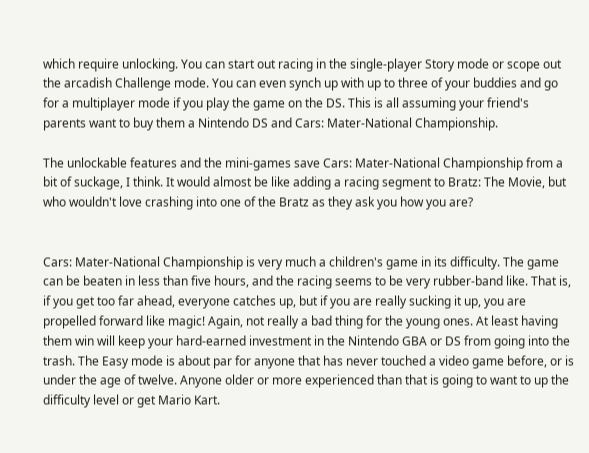which require unlocking. You can start out racing in the single-player Story mode or scope out the arcadish Challenge mode. You can even synch up with up to three of your buddies and go for a multiplayer mode if you play the game on the DS. This is all assuming your friend's parents want to buy them a Nintendo DS and Cars: Mater-National Championship.

The unlockable features and the mini-games save Cars: Mater-National Championship from a bit of suckage, I think. It would almost be like adding a racing segment to Bratz: The Movie, but who wouldn't love crashing into one of the Bratz as they ask you how you are?


Cars: Mater-National Championship is very much a children's game in its difficulty. The game can be beaten in less than five hours, and the racing seems to be very rubber-band like. That is, if you get too far ahead, everyone catches up, but if you are really sucking it up, you are propelled forward like magic! Again, not really a bad thing for the young ones. At least having them win will keep your hard-earned investment in the Nintendo GBA or DS from going into the trash. The Easy mode is about par for anyone that has never touched a video game before, or is under the age of twelve. Anyone older or more experienced than that is going to want to up the difficulty level or get Mario Kart.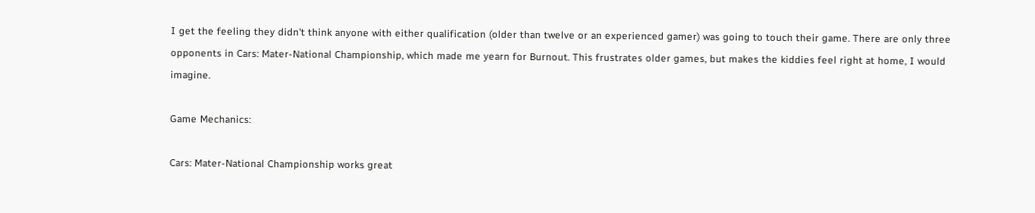I get the feeling they didn't think anyone with either qualification (older than twelve or an experienced gamer) was going to touch their game. There are only three opponents in Cars: Mater-National Championship, which made me yearn for Burnout. This frustrates older games, but makes the kiddies feel right at home, I would imagine.

Game Mechanics:

Cars: Mater-National Championship works great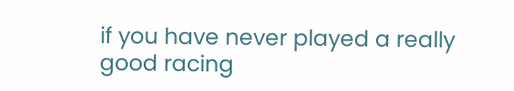if you have never played a really good racing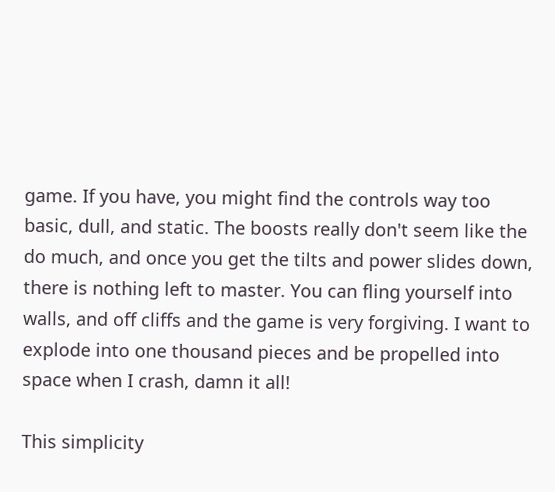game. If you have, you might find the controls way too basic, dull, and static. The boosts really don't seem like the do much, and once you get the tilts and power slides down, there is nothing left to master. You can fling yourself into walls, and off cliffs and the game is very forgiving. I want to explode into one thousand pieces and be propelled into space when I crash, damn it all!

This simplicity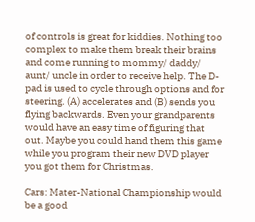of controls is great for kiddies. Nothing too complex to make them break their brains and come running to mommy/ daddy/ aunt/ uncle in order to receive help. The D-pad is used to cycle through options and for steering. (A) accelerates and (B) sends you flying backwards. Even your grandparents would have an easy time of figuring that out. Maybe you could hand them this game while you program their new DVD player you got them for Christmas.

Cars: Mater-National Championship would be a good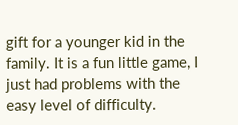gift for a younger kid in the family. It is a fun little game, I just had problems with the easy level of difficulty.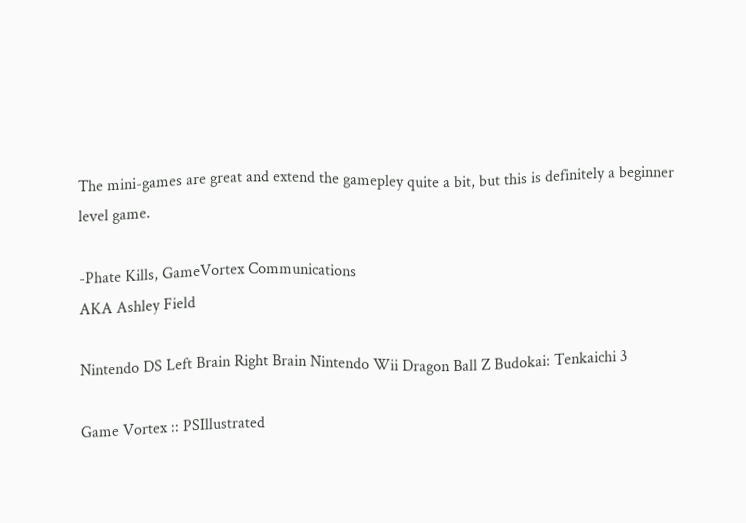The mini-games are great and extend the gamepley quite a bit, but this is definitely a beginner level game.

-Phate Kills, GameVortex Communications
AKA Ashley Field

Nintendo DS Left Brain Right Brain Nintendo Wii Dragon Ball Z Budokai: Tenkaichi 3

Game Vortex :: PSIllustrated